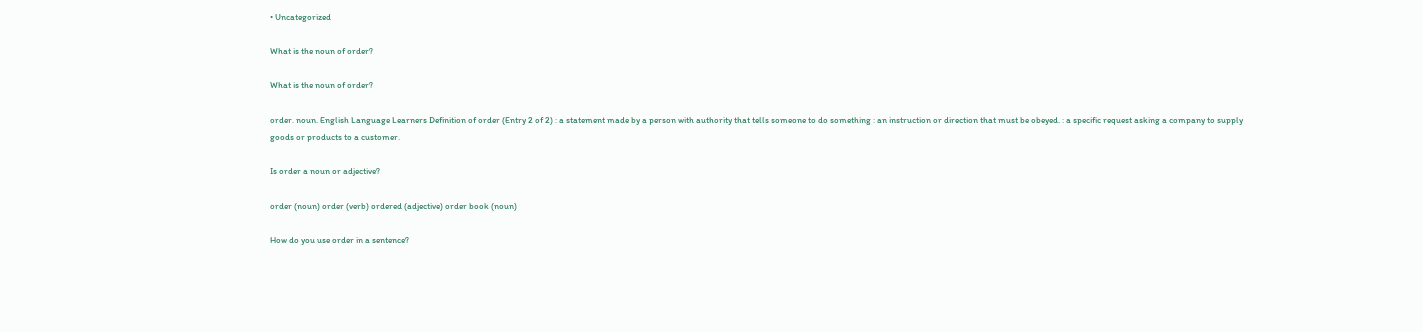• Uncategorized

What is the noun of order?

What is the noun of order?

order. noun. English Language Learners Definition of order (Entry 2 of 2) : a statement made by a person with authority that tells someone to do something : an instruction or direction that must be obeyed. : a specific request asking a company to supply goods or products to a customer.

Is order a noun or adjective?

order (noun) order (verb) ordered (adjective) order book (noun)

How do you use order in a sentence?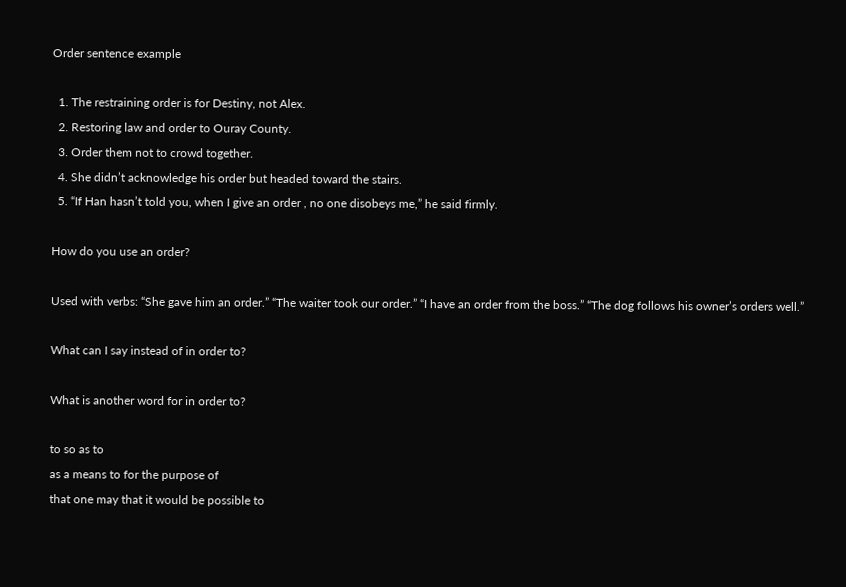Order sentence example

  1. The restraining order is for Destiny, not Alex.
  2. Restoring law and order to Ouray County.
  3. Order them not to crowd together.
  4. She didn’t acknowledge his order but headed toward the stairs.
  5. “If Han hasn’t told you, when I give an order , no one disobeys me,” he said firmly.

How do you use an order?

Used with verbs: “She gave him an order.” “The waiter took our order.” “I have an order from the boss.” “The dog follows his owner’s orders well.”

What can I say instead of in order to?

What is another word for in order to?

to so as to
as a means to for the purpose of
that one may that it would be possible to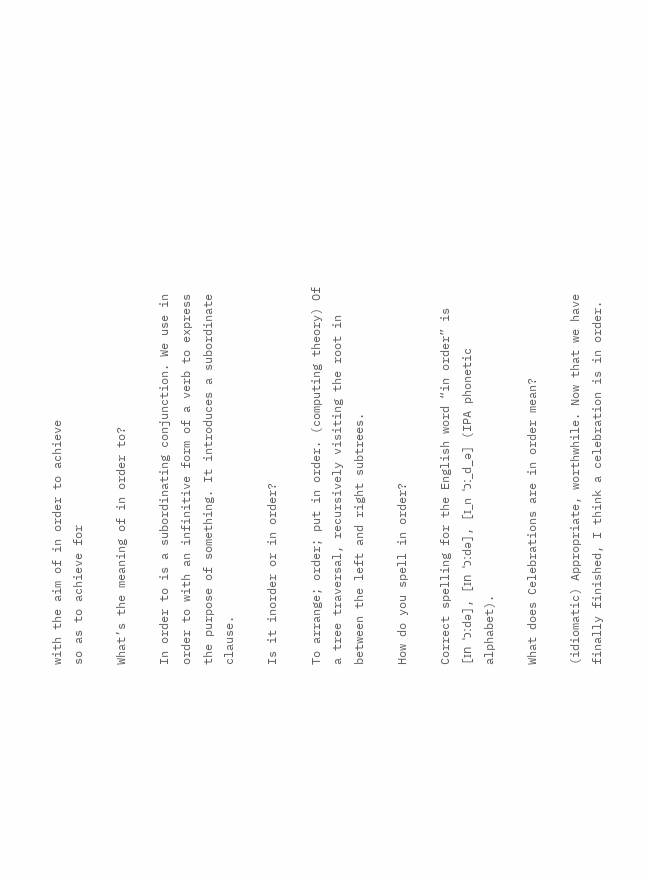with the aim of in order to achieve
so as to achieve for

What’s the meaning of in order to?

In order to is a subordinating conjunction. We use in order to with an infinitive form of a verb to express the purpose of something. It introduces a subordinate clause.

Is it inorder or in order?

To arrange; order; put in order. (computing theory) Of a tree traversal, recursively visiting the root in between the left and right subtrees.

How do you spell in order?

Correct spelling for the English word “in order” is [ɪn ˈɔːdə], [ɪn ˈɔːdə], [ɪ_n ˈɔː_d_ə] (IPA phonetic alphabet).

What does Celebrations are in order mean?

(idiomatic) Appropriate, worthwhile. Now that we have finally finished, I think a celebration is in order.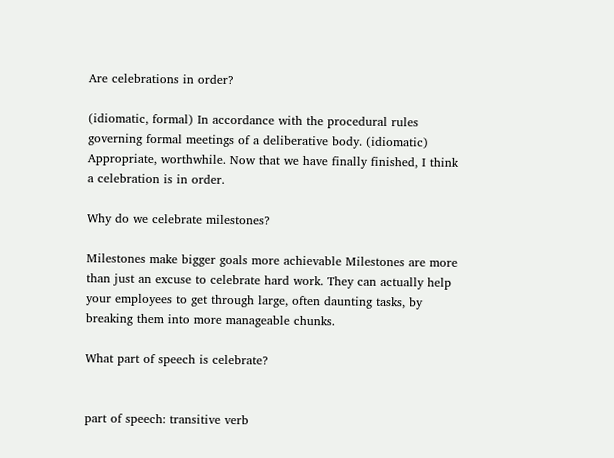Are celebrations in order?

(idiomatic, formal) In accordance with the procedural rules governing formal meetings of a deliberative body. (idiomatic) Appropriate, worthwhile. Now that we have finally finished, I think a celebration is in order.

Why do we celebrate milestones?

Milestones make bigger goals more achievable Milestones are more than just an excuse to celebrate hard work. They can actually help your employees to get through large, often daunting tasks, by breaking them into more manageable chunks.

What part of speech is celebrate?


part of speech: transitive verb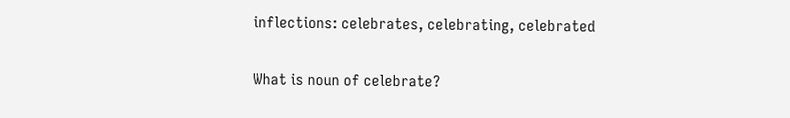inflections: celebrates, celebrating, celebrated

What is noun of celebrate?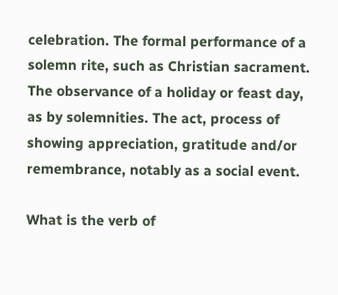celebration. The formal performance of a solemn rite, such as Christian sacrament. The observance of a holiday or feast day, as by solemnities. The act, process of showing appreciation, gratitude and/or remembrance, notably as a social event.

What is the verb of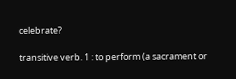celebrate?

transitive verb. 1 : to perform (a sacrament or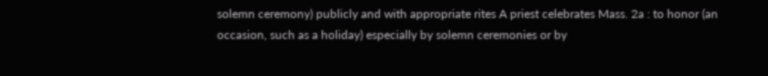solemn ceremony) publicly and with appropriate rites A priest celebrates Mass. 2a : to honor (an occasion, such as a holiday) especially by solemn ceremonies or by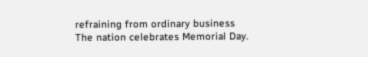refraining from ordinary business The nation celebrates Memorial Day.